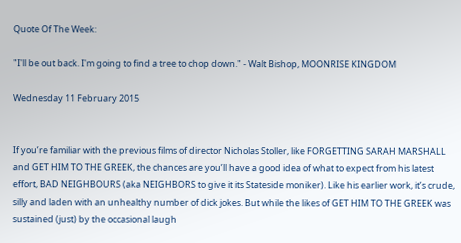Quote Of The Week:

"I'll be out back. I'm going to find a tree to chop down." - Walt Bishop, MOONRISE KINGDOM

Wednesday 11 February 2015


If you’re familiar with the previous films of director Nicholas Stoller, like FORGETTING SARAH MARSHALL and GET HIM TO THE GREEK, the chances are you’ll have a good idea of what to expect from his latest effort, BAD NEIGHBOURS (aka NEIGHBORS to give it its Stateside moniker). Like his earlier work, it’s crude, silly and laden with an unhealthy number of dick jokes. But while the likes of GET HIM TO THE GREEK was sustained (just) by the occasional laugh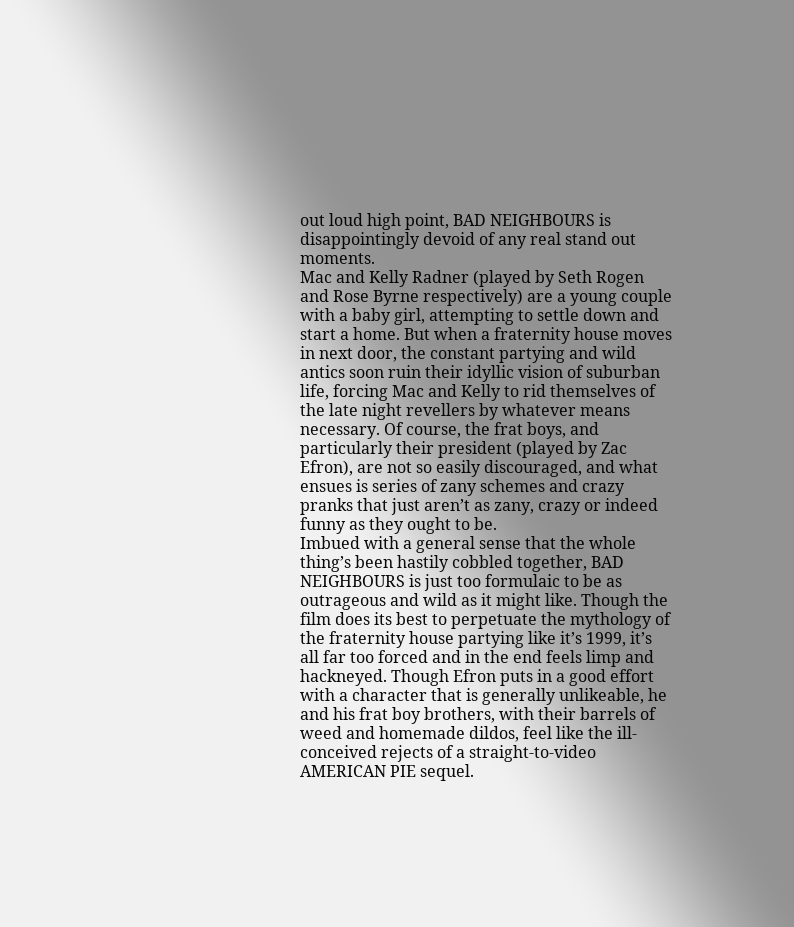out loud high point, BAD NEIGHBOURS is disappointingly devoid of any real stand out moments.
Mac and Kelly Radner (played by Seth Rogen and Rose Byrne respectively) are a young couple with a baby girl, attempting to settle down and start a home. But when a fraternity house moves in next door, the constant partying and wild antics soon ruin their idyllic vision of suburban life, forcing Mac and Kelly to rid themselves of the late night revellers by whatever means necessary. Of course, the frat boys, and particularly their president (played by Zac Efron), are not so easily discouraged, and what ensues is series of zany schemes and crazy pranks that just aren’t as zany, crazy or indeed funny as they ought to be.
Imbued with a general sense that the whole thing’s been hastily cobbled together, BAD NEIGHBOURS is just too formulaic to be as outrageous and wild as it might like. Though the film does its best to perpetuate the mythology of the fraternity house partying like it’s 1999, it’s all far too forced and in the end feels limp and hackneyed. Though Efron puts in a good effort with a character that is generally unlikeable, he and his frat boy brothers, with their barrels of weed and homemade dildos, feel like the ill-conceived rejects of a straight-to-video AMERICAN PIE sequel.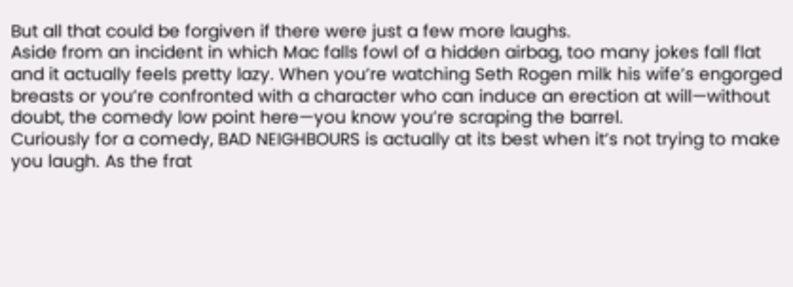But all that could be forgiven if there were just a few more laughs.
Aside from an incident in which Mac falls fowl of a hidden airbag, too many jokes fall flat and it actually feels pretty lazy. When you’re watching Seth Rogen milk his wife’s engorged breasts or you’re confronted with a character who can induce an erection at will—without doubt, the comedy low point here—you know you’re scraping the barrel.
Curiously for a comedy, BAD NEIGHBOURS is actually at its best when it’s not trying to make you laugh. As the frat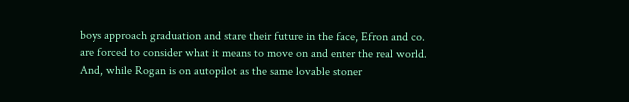boys approach graduation and stare their future in the face, Efron and co. are forced to consider what it means to move on and enter the real world. And, while Rogan is on autopilot as the same lovable stoner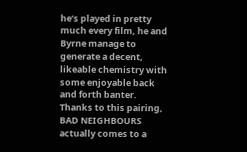he’s played in pretty much every film, he and Byrne manage to generate a decent, likeable chemistry with some enjoyable back and forth banter. Thanks to this pairing, BAD NEIGHBOURS actually comes to a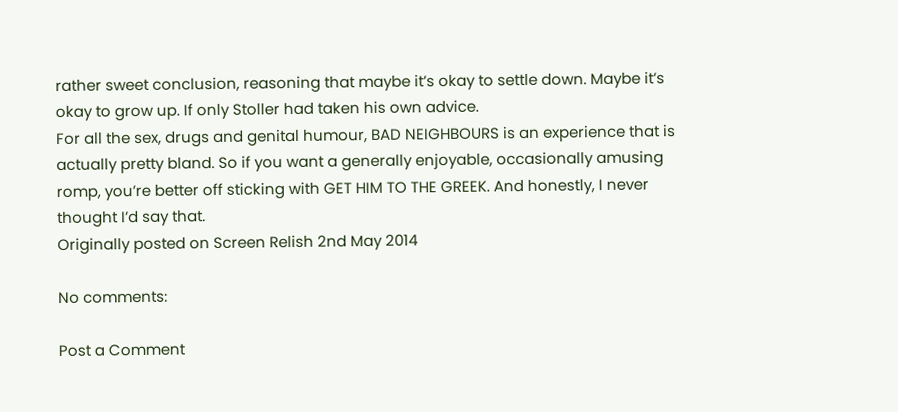rather sweet conclusion, reasoning that maybe it’s okay to settle down. Maybe it’s okay to grow up. If only Stoller had taken his own advice.
For all the sex, drugs and genital humour, BAD NEIGHBOURS is an experience that is actually pretty bland. So if you want a generally enjoyable, occasionally amusing romp, you’re better off sticking with GET HIM TO THE GREEK. And honestly, I never thought I’d say that.
Originally posted on Screen Relish 2nd May 2014

No comments:

Post a Comment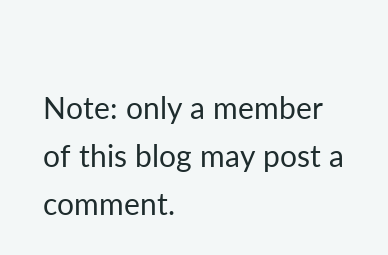Note: only a member of this blog may post a comment.